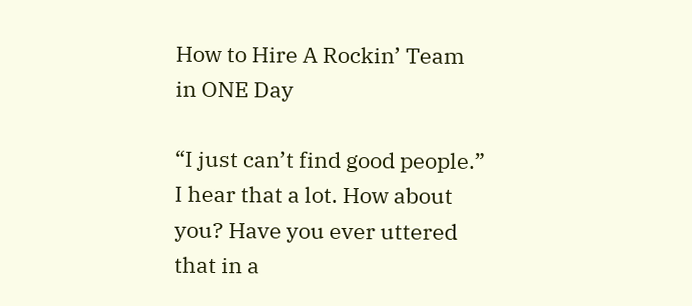How to Hire A Rockin’ Team in ONE Day

“I just can’t find good people.” I hear that a lot. How about you? Have you ever uttered that in a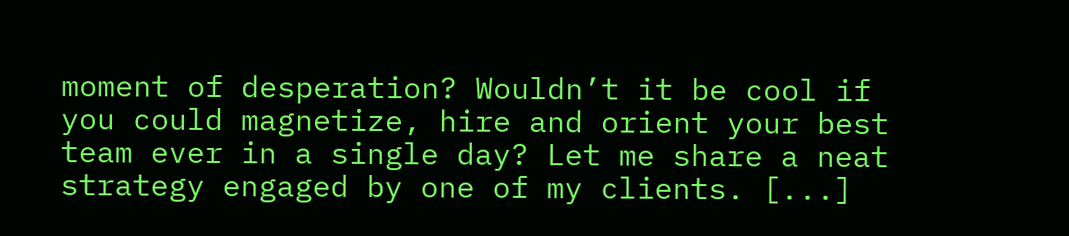moment of desperation? Wouldn’t it be cool if you could magnetize, hire and orient your best team ever in a single day? Let me share a neat strategy engaged by one of my clients. [...]